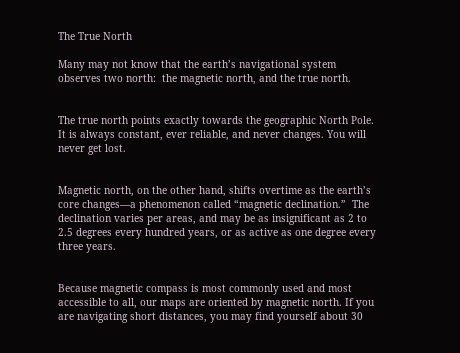The True North

Many may not know that the earth’s navigational system observes two north:  the magnetic north, and the true north.


The true north points exactly towards the geographic North Pole. It is always constant, ever reliable, and never changes. You will never get lost.


Magnetic north, on the other hand, shifts overtime as the earth’s core changes—a phenomenon called “magnetic declination.”  The declination varies per areas, and may be as insignificant as 2 to 2.5 degrees every hundred years, or as active as one degree every three years.


Because magnetic compass is most commonly used and most accessible to all, our maps are oriented by magnetic north. If you are navigating short distances, you may find yourself about 30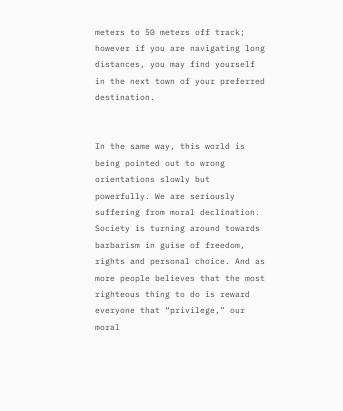meters to 50 meters off track; however if you are navigating long distances, you may find yourself in the next town of your preferred destination.


In the same way, this world is being pointed out to wrong orientations slowly but powerfully. We are seriously suffering from moral declination. Society is turning around towards barbarism in guise of freedom, rights and personal choice. And as more people believes that the most righteous thing to do is reward everyone that “privilege,” our moral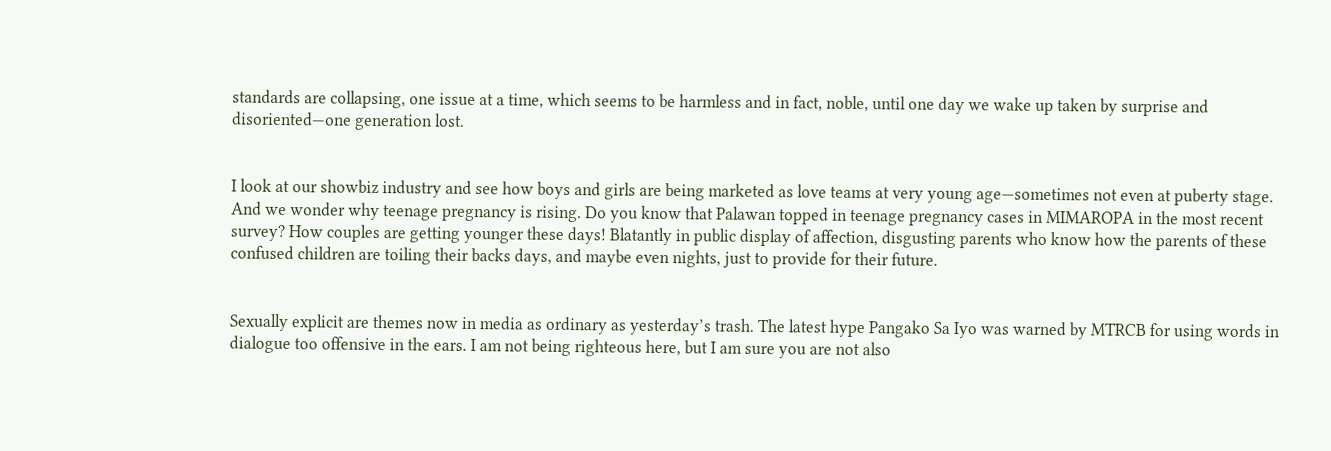standards are collapsing, one issue at a time, which seems to be harmless and in fact, noble, until one day we wake up taken by surprise and disoriented—one generation lost.


I look at our showbiz industry and see how boys and girls are being marketed as love teams at very young age—sometimes not even at puberty stage. And we wonder why teenage pregnancy is rising. Do you know that Palawan topped in teenage pregnancy cases in MIMAROPA in the most recent survey? How couples are getting younger these days! Blatantly in public display of affection, disgusting parents who know how the parents of these confused children are toiling their backs days, and maybe even nights, just to provide for their future.


Sexually explicit are themes now in media as ordinary as yesterday’s trash. The latest hype Pangako Sa Iyo was warned by MTRCB for using words in dialogue too offensive in the ears. I am not being righteous here, but I am sure you are not also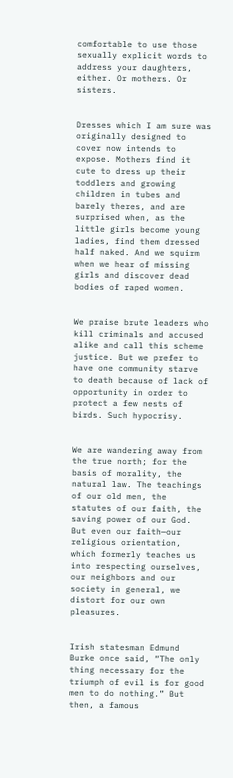comfortable to use those sexually explicit words to address your daughters, either. Or mothers. Or sisters.


Dresses which I am sure was originally designed to cover now intends to expose. Mothers find it cute to dress up their toddlers and growing children in tubes and barely theres, and are surprised when, as the little girls become young ladies, find them dressed half naked. And we squirm when we hear of missing girls and discover dead bodies of raped women.


We praise brute leaders who kill criminals and accused alike and call this scheme justice. But we prefer to have one community starve to death because of lack of opportunity in order to protect a few nests of birds. Such hypocrisy.


We are wandering away from the true north; for the basis of morality, the natural law. The teachings of our old men, the statutes of our faith, the saving power of our God. But even our faith—our religious orientation, which formerly teaches us into respecting ourselves, our neighbors and our society in general, we distort for our own pleasures.


Irish statesman Edmund Burke once said, “The only thing necessary for the triumph of evil is for good men to do nothing.” But then, a famous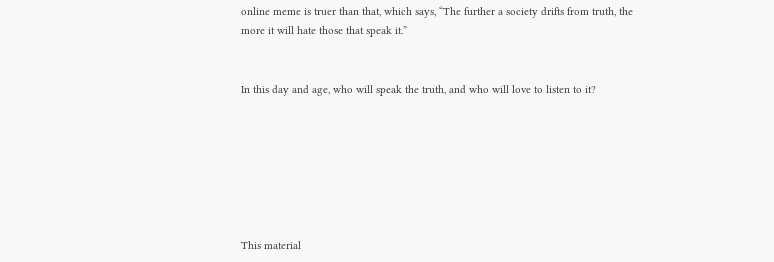online meme is truer than that, which says, “The further a society drifts from truth, the more it will hate those that speak it.”


In this day and age, who will speak the truth, and who will love to listen to it?







This material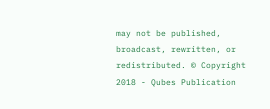may not be published, broadcast, rewritten, or redistributed. © Copyright 2018 - Qubes Publication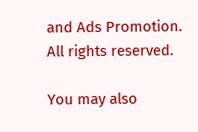and Ads Promotion. All rights reserved.

You may also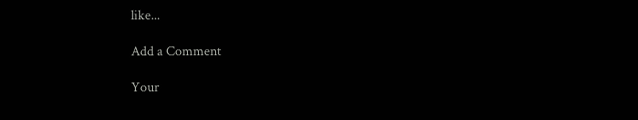like...

Add a Comment

Your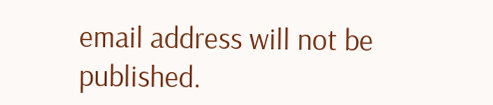email address will not be published.